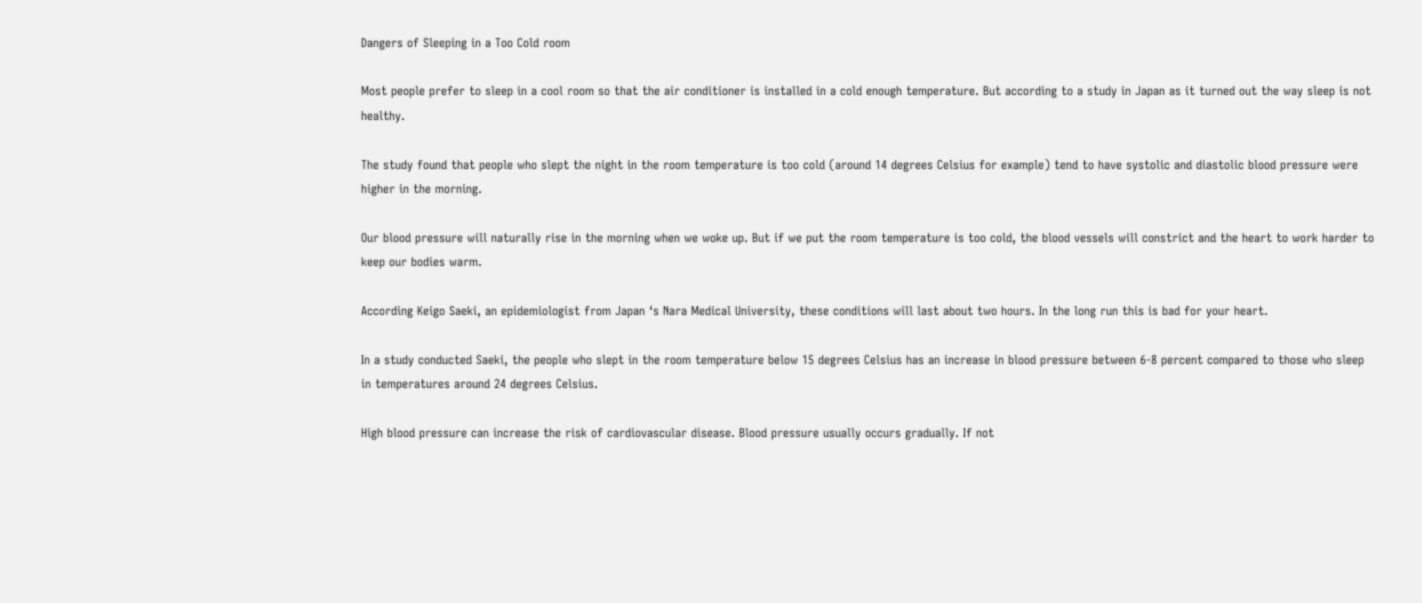Dangers of Sleeping in a Too Cold room

Most people prefer to sleep in a cool room so that the air conditioner is installed in a cold enough temperature. But according to a study in Japan as it turned out the way sleep is not healthy.

The study found that people who slept the night in the room temperature is too cold (around 14 degrees Celsius for example) tend to have systolic and diastolic blood pressure were higher in the morning.

Our blood pressure will naturally rise in the morning when we woke up. But if we put the room temperature is too cold, the blood vessels will constrict and the heart to work harder to keep our bodies warm.

According Keigo Saeki, an epidemiologist from Japan ‘s Nara Medical University, these conditions will last about two hours. In the long run this is bad for your heart.

In a study conducted Saeki, the people who slept in the room temperature below 15 degrees Celsius has an increase in blood pressure between 6-8 percent compared to those who sleep in temperatures around 24 degrees Celsius.

High blood pressure can increase the risk of cardiovascular disease. Blood pressure usually occurs gradually. If not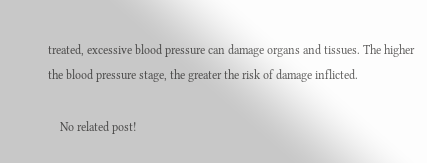treated, excessive blood pressure can damage organs and tissues. The higher the blood pressure stage, the greater the risk of damage inflicted.

    No related post!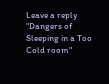Leave a reply "Dangers of Sleeping in a Too Cold room"